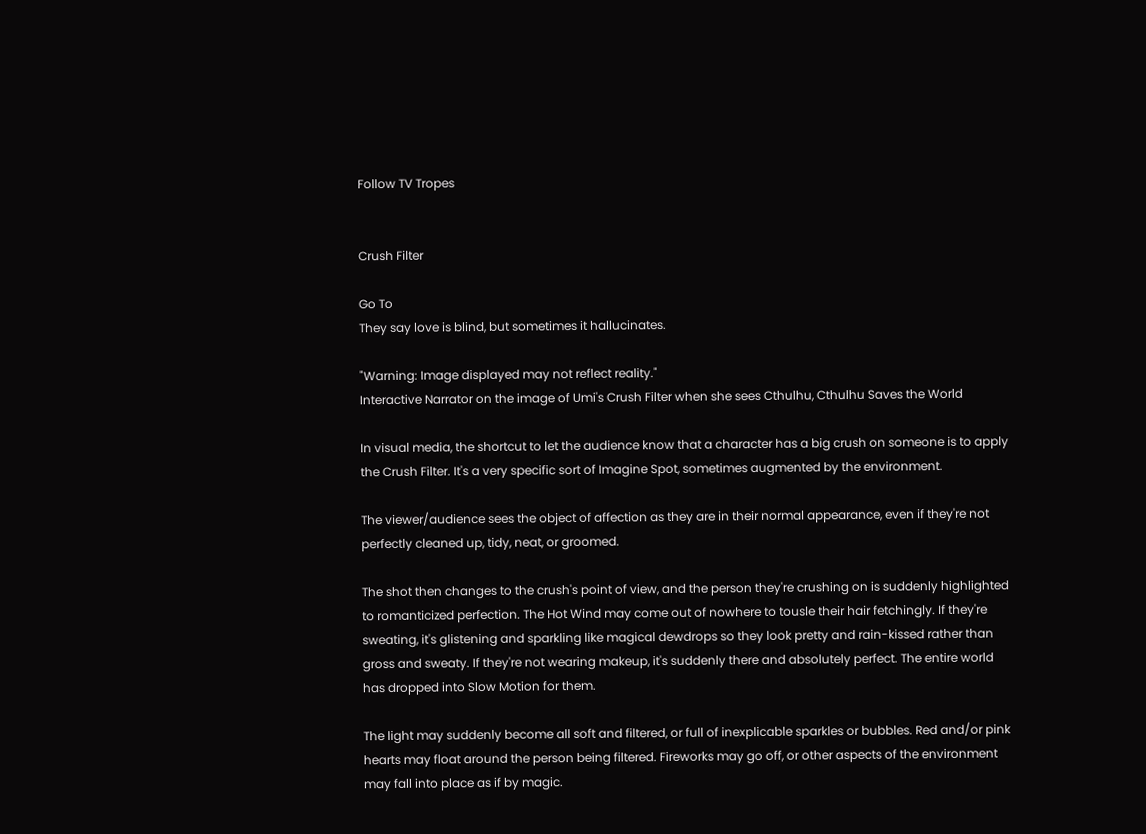Follow TV Tropes


Crush Filter

Go To
They say love is blind, but sometimes it hallucinates.

"Warning: Image displayed may not reflect reality."
Interactive Narrator on the image of Umi's Crush Filter when she sees Cthulhu, Cthulhu Saves the World

In visual media, the shortcut to let the audience know that a character has a big crush on someone is to apply the Crush Filter. It's a very specific sort of Imagine Spot, sometimes augmented by the environment.

The viewer/audience sees the object of affection as they are in their normal appearance, even if they're not perfectly cleaned up, tidy, neat, or groomed.

The shot then changes to the crush's point of view, and the person they're crushing on is suddenly highlighted to romanticized perfection. The Hot Wind may come out of nowhere to tousle their hair fetchingly. If they're sweating, it's glistening and sparkling like magical dewdrops so they look pretty and rain-kissed rather than gross and sweaty. If they're not wearing makeup, it's suddenly there and absolutely perfect. The entire world has dropped into Slow Motion for them.

The light may suddenly become all soft and filtered, or full of inexplicable sparkles or bubbles. Red and/or pink hearts may float around the person being filtered. Fireworks may go off, or other aspects of the environment may fall into place as if by magic.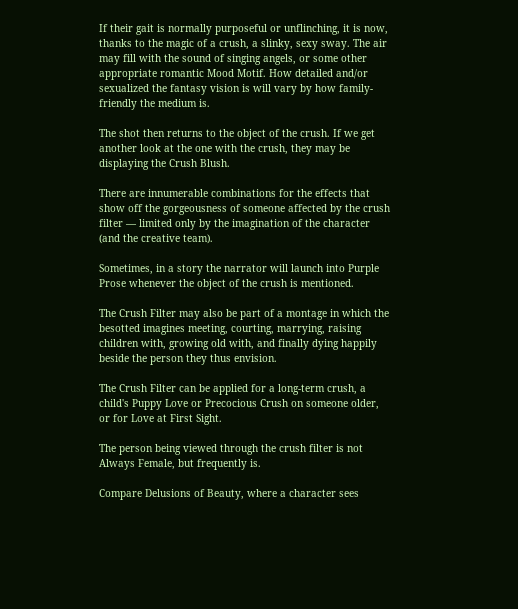If their gait is normally purposeful or unflinching, it is now, thanks to the magic of a crush, a slinky, sexy sway. The air may fill with the sound of singing angels, or some other appropriate romantic Mood Motif. How detailed and/or sexualized the fantasy vision is will vary by how family-friendly the medium is.

The shot then returns to the object of the crush. If we get another look at the one with the crush, they may be displaying the Crush Blush.

There are innumerable combinations for the effects that show off the gorgeousness of someone affected by the crush filter — limited only by the imagination of the character (and the creative team).

Sometimes, in a story the narrator will launch into Purple Prose whenever the object of the crush is mentioned.

The Crush Filter may also be part of a montage in which the besotted imagines meeting, courting, marrying, raising children with, growing old with, and finally dying happily beside the person they thus envision.

The Crush Filter can be applied for a long-term crush, a child's Puppy Love or Precocious Crush on someone older, or for Love at First Sight.

The person being viewed through the crush filter is not Always Female, but frequently is.

Compare Delusions of Beauty, where a character sees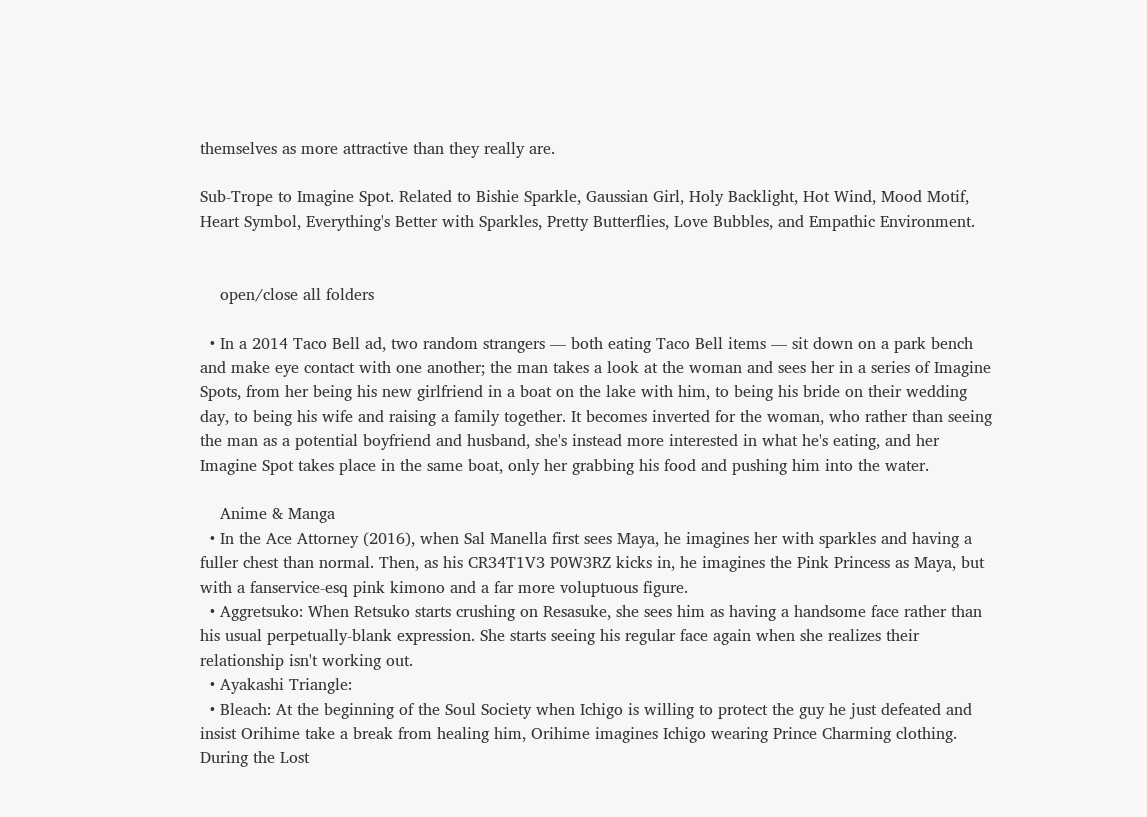themselves as more attractive than they really are.

Sub-Trope to Imagine Spot. Related to Bishie Sparkle, Gaussian Girl, Holy Backlight, Hot Wind, Mood Motif, Heart Symbol, Everything's Better with Sparkles, Pretty Butterflies, Love Bubbles, and Empathic Environment.


    open/close all folders

  • In a 2014 Taco Bell ad, two random strangers — both eating Taco Bell items — sit down on a park bench and make eye contact with one another; the man takes a look at the woman and sees her in a series of Imagine Spots, from her being his new girlfriend in a boat on the lake with him, to being his bride on their wedding day, to being his wife and raising a family together. It becomes inverted for the woman, who rather than seeing the man as a potential boyfriend and husband, she's instead more interested in what he's eating, and her Imagine Spot takes place in the same boat, only her grabbing his food and pushing him into the water.

    Anime & Manga
  • In the Ace Attorney (2016), when Sal Manella first sees Maya, he imagines her with sparkles and having a fuller chest than normal. Then, as his CR34T1V3 P0W3RZ kicks in, he imagines the Pink Princess as Maya, but with a fanservice-esq pink kimono and a far more voluptuous figure.
  • Aggretsuko: When Retsuko starts crushing on Resasuke, she sees him as having a handsome face rather than his usual perpetually-blank expression. She starts seeing his regular face again when she realizes their relationship isn't working out.
  • Ayakashi Triangle:
  • Bleach: At the beginning of the Soul Society when Ichigo is willing to protect the guy he just defeated and insist Orihime take a break from healing him, Orihime imagines Ichigo wearing Prince Charming clothing. During the Lost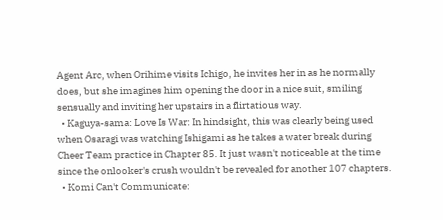Agent Arc, when Orihime visits Ichigo, he invites her in as he normally does, but she imagines him opening the door in a nice suit, smiling sensually and inviting her upstairs in a flirtatious way.
  • Kaguya-sama: Love Is War: In hindsight, this was clearly being used when Osaragi was watching Ishigami as he takes a water break during Cheer Team practice in Chapter 85. It just wasn't noticeable at the time since the onlooker's crush wouldn't be revealed for another 107 chapters.
  • Komi Can't Communicate: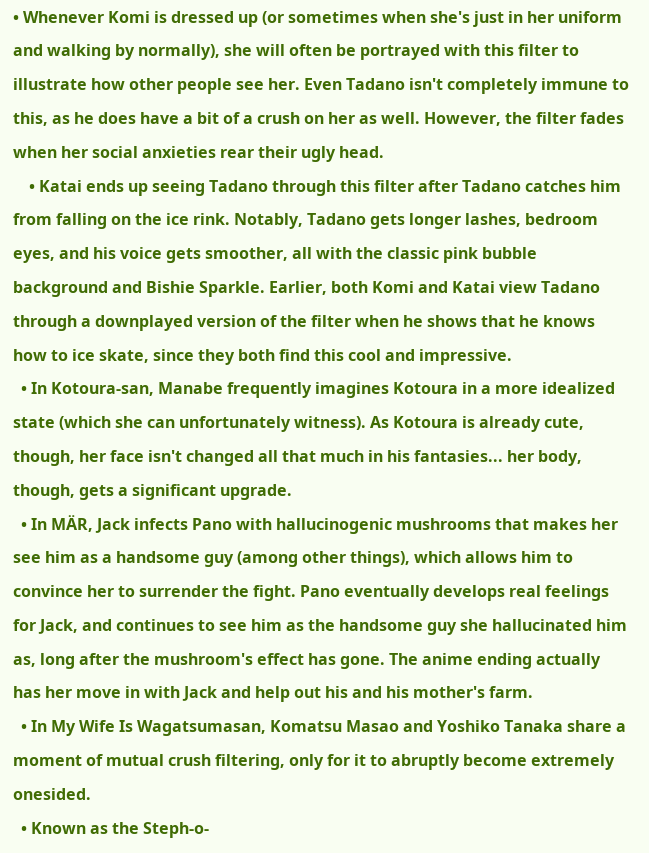• Whenever Komi is dressed up (or sometimes when she's just in her uniform and walking by normally), she will often be portrayed with this filter to illustrate how other people see her. Even Tadano isn't completely immune to this, as he does have a bit of a crush on her as well. However, the filter fades when her social anxieties rear their ugly head.
    • Katai ends up seeing Tadano through this filter after Tadano catches him from falling on the ice rink. Notably, Tadano gets longer lashes, bedroom eyes, and his voice gets smoother, all with the classic pink bubble background and Bishie Sparkle. Earlier, both Komi and Katai view Tadano through a downplayed version of the filter when he shows that he knows how to ice skate, since they both find this cool and impressive.
  • In Kotoura-san, Manabe frequently imagines Kotoura in a more idealized state (which she can unfortunately witness). As Kotoura is already cute, though, her face isn't changed all that much in his fantasies... her body, though, gets a significant upgrade.
  • In MÄR, Jack infects Pano with hallucinogenic mushrooms that makes her see him as a handsome guy (among other things), which allows him to convince her to surrender the fight. Pano eventually develops real feelings for Jack, and continues to see him as the handsome guy she hallucinated him as, long after the mushroom's effect has gone. The anime ending actually has her move in with Jack and help out his and his mother's farm.
  • In My Wife Is Wagatsumasan, Komatsu Masao and Yoshiko Tanaka share a moment of mutual crush filtering, only for it to abruptly become extremely onesided.
  • Known as the Steph-o-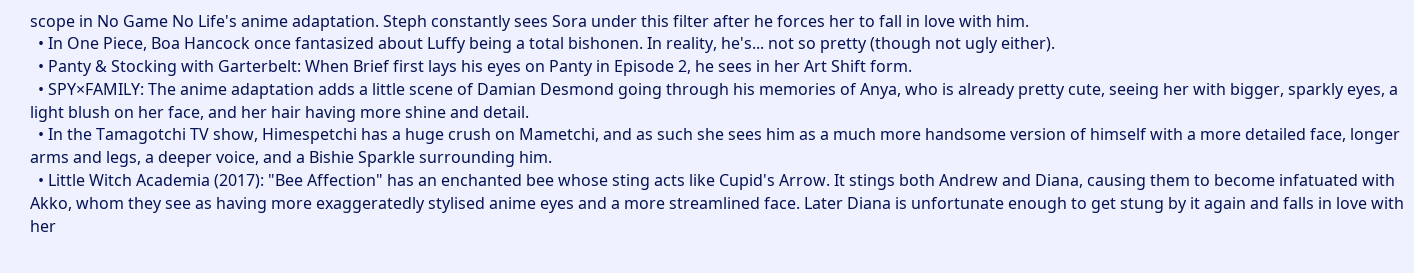scope in No Game No Life's anime adaptation. Steph constantly sees Sora under this filter after he forces her to fall in love with him.
  • In One Piece, Boa Hancock once fantasized about Luffy being a total bishonen. In reality, he's... not so pretty (though not ugly either).
  • Panty & Stocking with Garterbelt: When Brief first lays his eyes on Panty in Episode 2, he sees in her Art Shift form.
  • SPY×FAMILY: The anime adaptation adds a little scene of Damian Desmond going through his memories of Anya, who is already pretty cute, seeing her with bigger, sparkly eyes, a light blush on her face, and her hair having more shine and detail.
  • In the Tamagotchi TV show, Himespetchi has a huge crush on Mametchi, and as such she sees him as a much more handsome version of himself with a more detailed face, longer arms and legs, a deeper voice, and a Bishie Sparkle surrounding him.
  • Little Witch Academia (2017): "Bee Affection" has an enchanted bee whose sting acts like Cupid's Arrow. It stings both Andrew and Diana, causing them to become infatuated with Akko, whom they see as having more exaggeratedly stylised anime eyes and a more streamlined face. Later Diana is unfortunate enough to get stung by it again and falls in love with her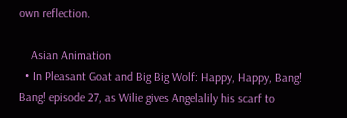own reflection.

    Asian Animation
  • In Pleasant Goat and Big Big Wolf: Happy, Happy, Bang! Bang! episode 27, as Wilie gives Angelalily his scarf to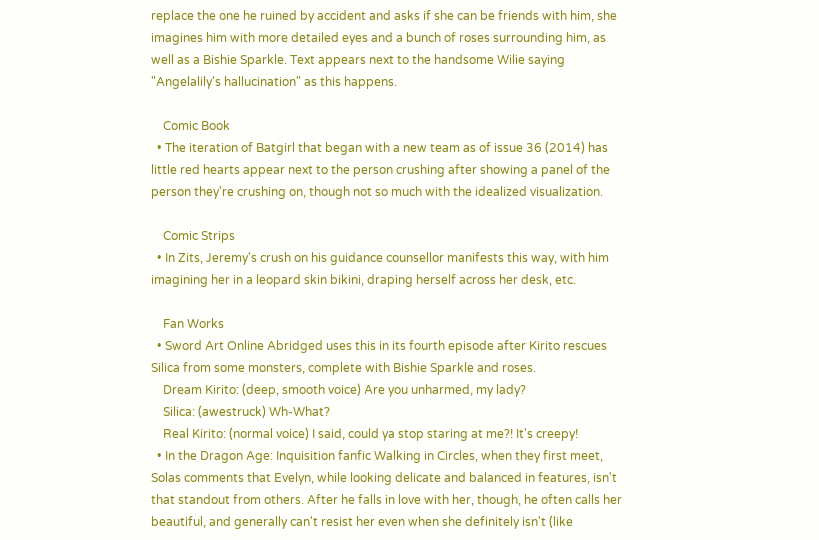replace the one he ruined by accident and asks if she can be friends with him, she imagines him with more detailed eyes and a bunch of roses surrounding him, as well as a Bishie Sparkle. Text appears next to the handsome Wilie saying "Angelalily's hallucination" as this happens.

    Comic Book
  • The iteration of Batgirl that began with a new team as of issue 36 (2014) has little red hearts appear next to the person crushing after showing a panel of the person they're crushing on, though not so much with the idealized visualization.

    Comic Strips
  • In Zits, Jeremy's crush on his guidance counsellor manifests this way, with him imagining her in a leopard skin bikini, draping herself across her desk, etc.

    Fan Works
  • Sword Art Online Abridged uses this in its fourth episode after Kirito rescues Silica from some monsters, complete with Bishie Sparkle and roses.
    Dream Kirito: (deep, smooth voice) Are you unharmed, my lady?
    Silica: (awestruck) Wh-What?
    Real Kirito: (normal voice) I said, could ya stop staring at me?! It's creepy!
  • In the Dragon Age: Inquisition fanfic Walking in Circles, when they first meet, Solas comments that Evelyn, while looking delicate and balanced in features, isn't that standout from others. After he falls in love with her, though, he often calls her beautiful, and generally can't resist her even when she definitely isn't (like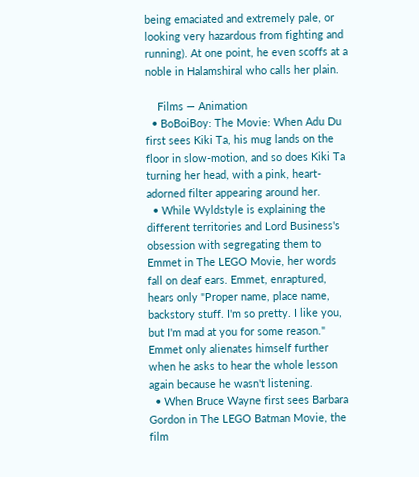being emaciated and extremely pale, or looking very hazardous from fighting and running). At one point, he even scoffs at a noble in Halamshiral who calls her plain.

    Films — Animation
  • BoBoiBoy: The Movie: When Adu Du first sees Kiki Ta, his mug lands on the floor in slow-motion, and so does Kiki Ta turning her head, with a pink, heart-adorned filter appearing around her.
  • While Wyldstyle is explaining the different territories and Lord Business's obsession with segregating them to Emmet in The LEGO Movie, her words fall on deaf ears. Emmet, enraptured, hears only "Proper name, place name, backstory stuff. I'm so pretty. I like you, but I'm mad at you for some reason." Emmet only alienates himself further when he asks to hear the whole lesson again because he wasn't listening.
  • When Bruce Wayne first sees Barbara Gordon in The LEGO Batman Movie, the film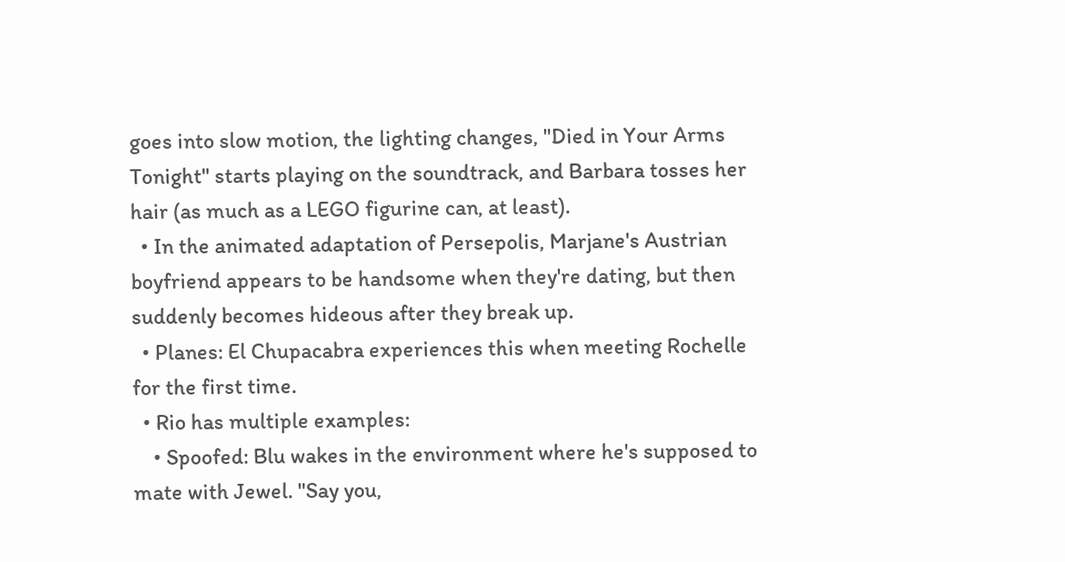goes into slow motion, the lighting changes, "Died in Your Arms Tonight" starts playing on the soundtrack, and Barbara tosses her hair (as much as a LEGO figurine can, at least).
  • In the animated adaptation of Persepolis, Marjane's Austrian boyfriend appears to be handsome when they're dating, but then suddenly becomes hideous after they break up.
  • Planes: El Chupacabra experiences this when meeting Rochelle for the first time.
  • Rio has multiple examples:
    • Spoofed: Blu wakes in the environment where he's supposed to mate with Jewel. "Say you,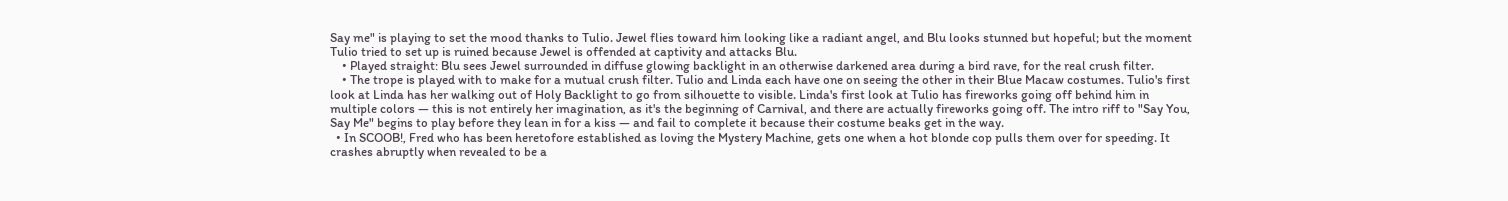Say me" is playing to set the mood thanks to Tulio. Jewel flies toward him looking like a radiant angel, and Blu looks stunned but hopeful; but the moment Tulio tried to set up is ruined because Jewel is offended at captivity and attacks Blu.
    • Played straight: Blu sees Jewel surrounded in diffuse glowing backlight in an otherwise darkened area during a bird rave, for the real crush filter.
    • The trope is played with to make for a mutual crush filter. Tulio and Linda each have one on seeing the other in their Blue Macaw costumes. Tulio's first look at Linda has her walking out of Holy Backlight to go from silhouette to visible. Linda's first look at Tulio has fireworks going off behind him in multiple colors — this is not entirely her imagination, as it's the beginning of Carnival, and there are actually fireworks going off. The intro riff to "Say You, Say Me" begins to play before they lean in for a kiss — and fail to complete it because their costume beaks get in the way.
  • In SCOOB!, Fred who has been heretofore established as loving the Mystery Machine, gets one when a hot blonde cop pulls them over for speeding. It crashes abruptly when revealed to be a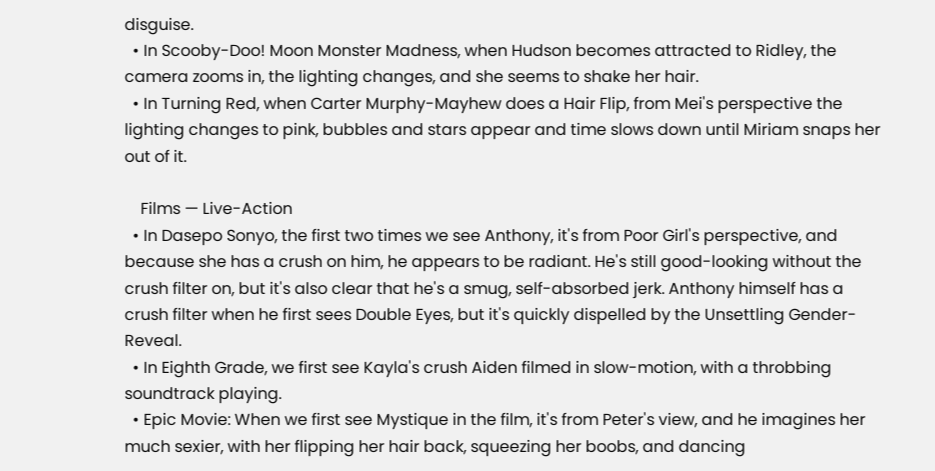disguise.
  • In Scooby-Doo! Moon Monster Madness, when Hudson becomes attracted to Ridley, the camera zooms in, the lighting changes, and she seems to shake her hair.
  • In Turning Red, when Carter Murphy-Mayhew does a Hair Flip, from Mei's perspective the lighting changes to pink, bubbles and stars appear and time slows down until Miriam snaps her out of it.

    Films — Live-Action
  • In Dasepo Sonyo, the first two times we see Anthony, it's from Poor Girl's perspective, and because she has a crush on him, he appears to be radiant. He's still good-looking without the crush filter on, but it's also clear that he's a smug, self-absorbed jerk. Anthony himself has a crush filter when he first sees Double Eyes, but it's quickly dispelled by the Unsettling Gender-Reveal.
  • In Eighth Grade, we first see Kayla's crush Aiden filmed in slow-motion, with a throbbing soundtrack playing.
  • Epic Movie: When we first see Mystique in the film, it's from Peter's view, and he imagines her much sexier, with her flipping her hair back, squeezing her boobs, and dancing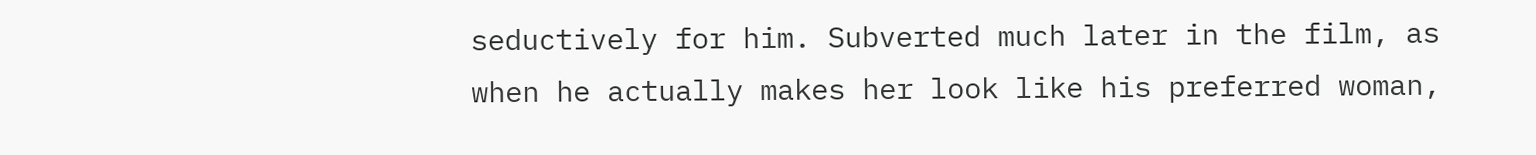seductively for him. Subverted much later in the film, as when he actually makes her look like his preferred woman,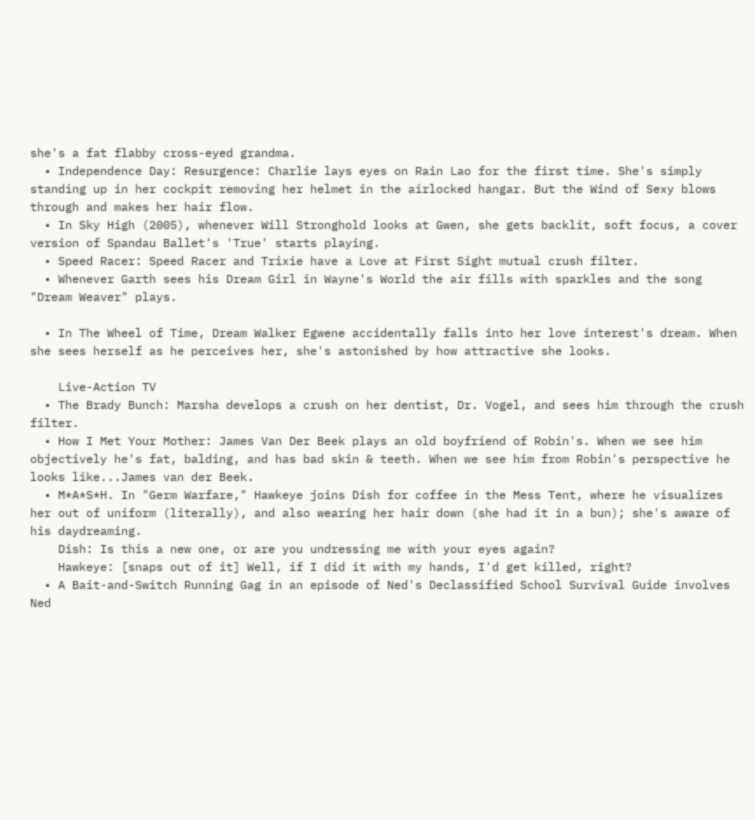she's a fat flabby cross-eyed grandma.
  • Independence Day: Resurgence: Charlie lays eyes on Rain Lao for the first time. She's simply standing up in her cockpit removing her helmet in the airlocked hangar. But the Wind of Sexy blows through and makes her hair flow.
  • In Sky High (2005), whenever Will Stronghold looks at Gwen, she gets backlit, soft focus, a cover version of Spandau Ballet's 'True' starts playing.
  • Speed Racer: Speed Racer and Trixie have a Love at First Sight mutual crush filter.
  • Whenever Garth sees his Dream Girl in Wayne's World the air fills with sparkles and the song "Dream Weaver" plays.

  • In The Wheel of Time, Dream Walker Egwene accidentally falls into her love interest's dream. When she sees herself as he perceives her, she's astonished by how attractive she looks.

    Live-Action TV
  • The Brady Bunch: Marsha develops a crush on her dentist, Dr. Vogel, and sees him through the crush filter.
  • How I Met Your Mother: James Van Der Beek plays an old boyfriend of Robin's. When we see him objectively he's fat, balding, and has bad skin & teeth. When we see him from Robin's perspective he looks like...James van der Beek.
  • M*A*S*H. In "Germ Warfare," Hawkeye joins Dish for coffee in the Mess Tent, where he visualizes her out of uniform (literally), and also wearing her hair down (she had it in a bun); she's aware of his daydreaming.
    Dish: Is this a new one, or are you undressing me with your eyes again?
    Hawkeye: [snaps out of it] Well, if I did it with my hands, I'd get killed, right?
  • A Bait-and-Switch Running Gag in an episode of Ned's Declassified School Survival Guide involves Ned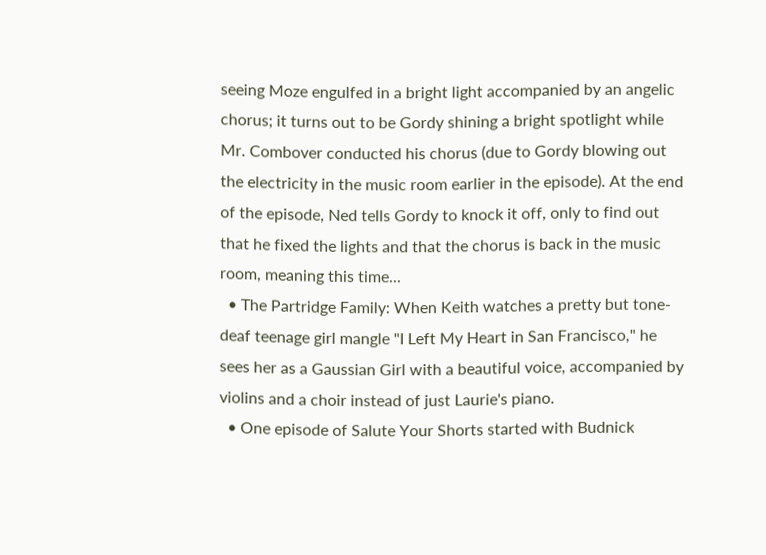seeing Moze engulfed in a bright light accompanied by an angelic chorus; it turns out to be Gordy shining a bright spotlight while Mr. Combover conducted his chorus (due to Gordy blowing out the electricity in the music room earlier in the episode). At the end of the episode, Ned tells Gordy to knock it off, only to find out that he fixed the lights and that the chorus is back in the music room, meaning this time...
  • The Partridge Family: When Keith watches a pretty but tone-deaf teenage girl mangle "I Left My Heart in San Francisco," he sees her as a Gaussian Girl with a beautiful voice, accompanied by violins and a choir instead of just Laurie's piano.
  • One episode of Salute Your Shorts started with Budnick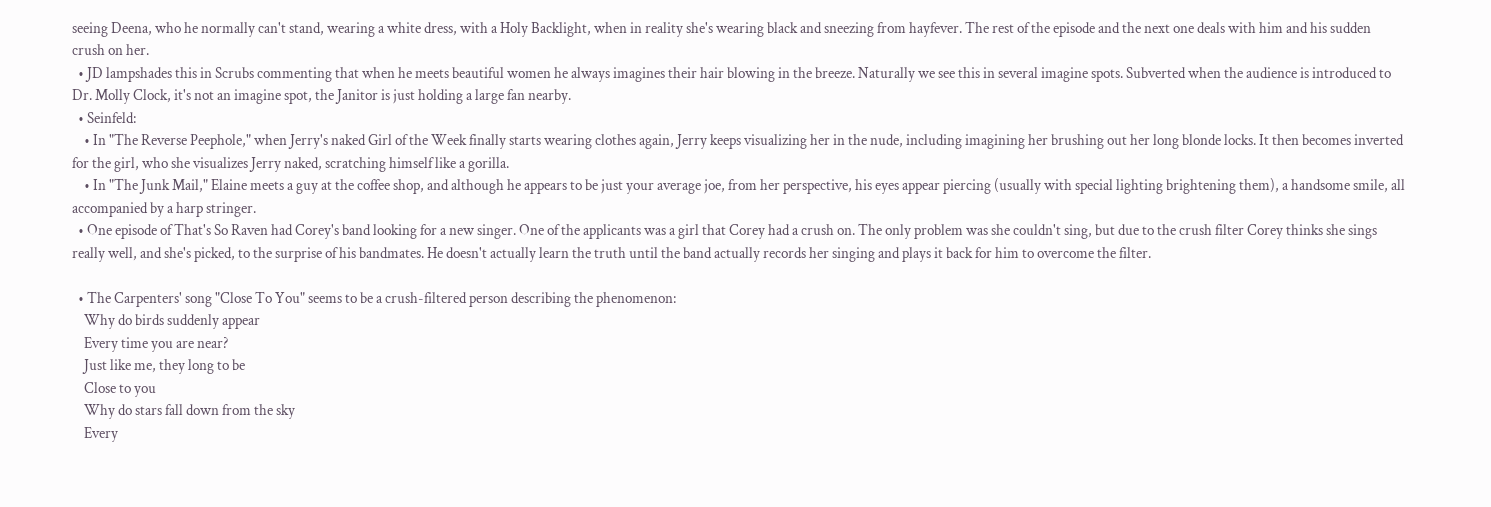seeing Deena, who he normally can't stand, wearing a white dress, with a Holy Backlight, when in reality she's wearing black and sneezing from hayfever. The rest of the episode and the next one deals with him and his sudden crush on her.
  • JD lampshades this in Scrubs commenting that when he meets beautiful women he always imagines their hair blowing in the breeze. Naturally we see this in several imagine spots. Subverted when the audience is introduced to Dr. Molly Clock, it's not an imagine spot, the Janitor is just holding a large fan nearby.
  • Seinfeld:
    • In "The Reverse Peephole," when Jerry's naked Girl of the Week finally starts wearing clothes again, Jerry keeps visualizing her in the nude, including imagining her brushing out her long blonde locks. It then becomes inverted for the girl, who she visualizes Jerry naked, scratching himself like a gorilla.
    • In "The Junk Mail," Elaine meets a guy at the coffee shop, and although he appears to be just your average joe, from her perspective, his eyes appear piercing (usually with special lighting brightening them), a handsome smile, all accompanied by a harp stringer.
  • One episode of That's So Raven had Corey's band looking for a new singer. One of the applicants was a girl that Corey had a crush on. The only problem was she couldn't sing, but due to the crush filter Corey thinks she sings really well, and she's picked, to the surprise of his bandmates. He doesn't actually learn the truth until the band actually records her singing and plays it back for him to overcome the filter.

  • The Carpenters' song "Close To You" seems to be a crush-filtered person describing the phenomenon:
    Why do birds suddenly appear
    Every time you are near?
    Just like me, they long to be
    Close to you
    Why do stars fall down from the sky
    Every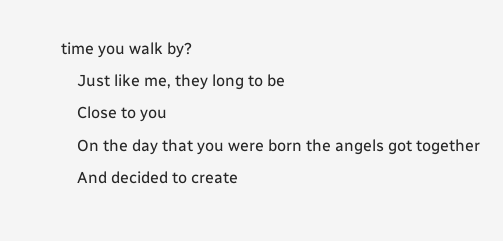time you walk by?
    Just like me, they long to be
    Close to you
    On the day that you were born the angels got together
    And decided to create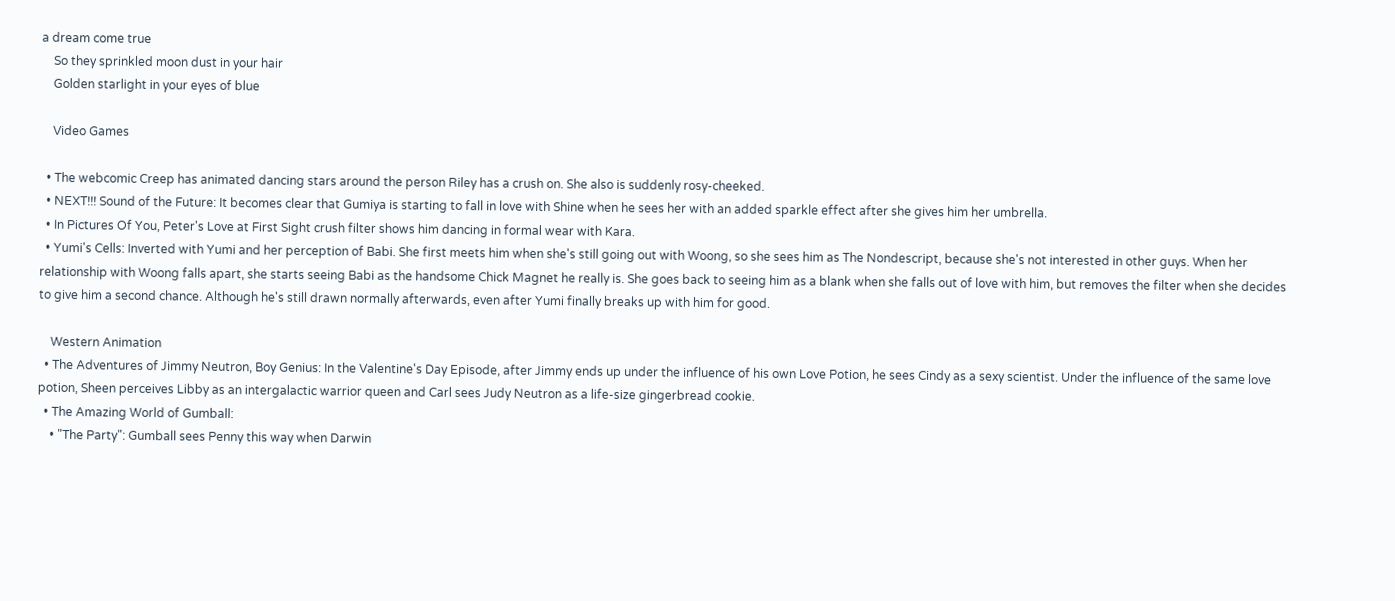a dream come true
    So they sprinkled moon dust in your hair
    Golden starlight in your eyes of blue

    Video Games

  • The webcomic Creep has animated dancing stars around the person Riley has a crush on. She also is suddenly rosy-cheeked.
  • NEXT!!! Sound of the Future: It becomes clear that Gumiya is starting to fall in love with Shine when he sees her with an added sparkle effect after she gives him her umbrella.
  • In Pictures Of You, Peter's Love at First Sight crush filter shows him dancing in formal wear with Kara.
  • Yumi's Cells: Inverted with Yumi and her perception of Babi. She first meets him when she's still going out with Woong, so she sees him as The Nondescript, because she's not interested in other guys. When her relationship with Woong falls apart, she starts seeing Babi as the handsome Chick Magnet he really is. She goes back to seeing him as a blank when she falls out of love with him, but removes the filter when she decides to give him a second chance. Although he's still drawn normally afterwards, even after Yumi finally breaks up with him for good.

    Western Animation
  • The Adventures of Jimmy Neutron, Boy Genius: In the Valentine's Day Episode, after Jimmy ends up under the influence of his own Love Potion, he sees Cindy as a sexy scientist. Under the influence of the same love potion, Sheen perceives Libby as an intergalactic warrior queen and Carl sees Judy Neutron as a life-size gingerbread cookie.
  • The Amazing World of Gumball:
    • "The Party": Gumball sees Penny this way when Darwin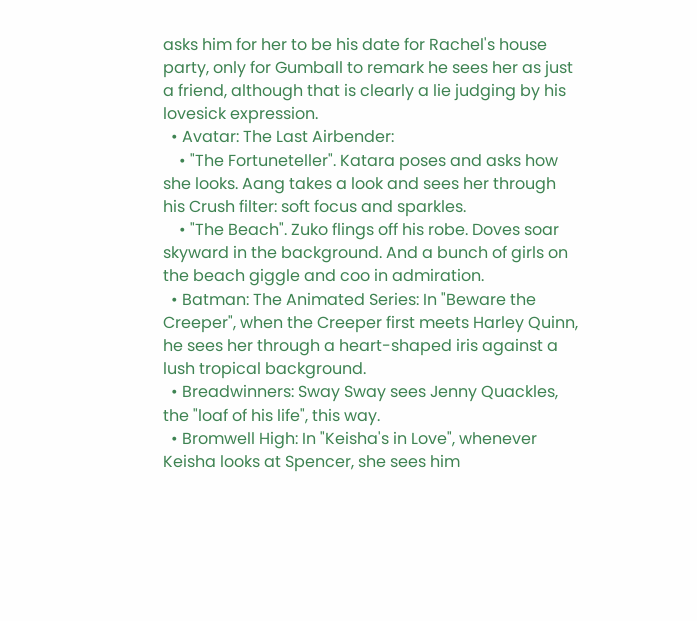asks him for her to be his date for Rachel's house party, only for Gumball to remark he sees her as just a friend, although that is clearly a lie judging by his lovesick expression.
  • Avatar: The Last Airbender:
    • "The Fortuneteller". Katara poses and asks how she looks. Aang takes a look and sees her through his Crush filter: soft focus and sparkles.
    • "The Beach". Zuko flings off his robe. Doves soar skyward in the background. And a bunch of girls on the beach giggle and coo in admiration.
  • Batman: The Animated Series: In "Beware the Creeper", when the Creeper first meets Harley Quinn, he sees her through a heart-shaped iris against a lush tropical background.
  • Breadwinners: Sway Sway sees Jenny Quackles, the "loaf of his life", this way.
  • Bromwell High: In "Keisha's in Love", whenever Keisha looks at Spencer, she sees him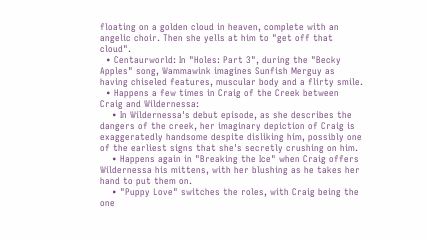floating on a golden cloud in heaven, complete with an angelic choir. Then she yells at him to "get off that cloud".
  • Centaurworld: In "Holes: Part 3", during the "Becky Apples" song, Wammawink imagines Sunfish Merguy as having chiseled features, muscular body and a flirty smile.
  • Happens a few times in Craig of the Creek between Craig and Wildernessa:
    • In Wildernessa's debut episode, as she describes the dangers of the creek, her imaginary depiction of Craig is exaggeratedly handsome despite disliking him, possibly one of the earliest signs that she's secretly crushing on him.
    • Happens again in "Breaking the Ice" when Craig offers Wildernessa his mittens, with her blushing as he takes her hand to put them on.
    • "Puppy Love" switches the roles, with Craig being the one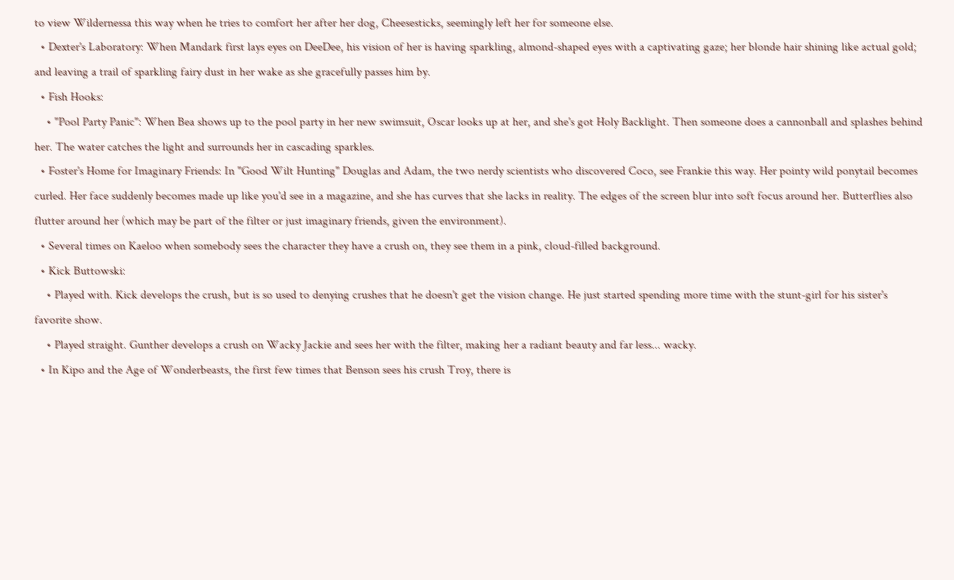to view Wildernessa this way when he tries to comfort her after her dog, Cheesesticks, seemingly left her for someone else.
  • Dexter's Laboratory: When Mandark first lays eyes on DeeDee, his vision of her is having sparkling, almond-shaped eyes with a captivating gaze; her blonde hair shining like actual gold; and leaving a trail of sparkling fairy dust in her wake as she gracefully passes him by.
  • Fish Hooks:
    • "Pool Party Panic": When Bea shows up to the pool party in her new swimsuit, Oscar looks up at her, and she's got Holy Backlight. Then someone does a cannonball and splashes behind her. The water catches the light and surrounds her in cascading sparkles.
  • Foster's Home for Imaginary Friends: In "Good Wilt Hunting" Douglas and Adam, the two nerdy scientists who discovered Coco, see Frankie this way. Her pointy wild ponytail becomes curled. Her face suddenly becomes made up like you'd see in a magazine, and she has curves that she lacks in reality. The edges of the screen blur into soft focus around her. Butterflies also flutter around her (which may be part of the filter or just imaginary friends, given the environment).
  • Several times on Kaeloo when somebody sees the character they have a crush on, they see them in a pink, cloud-filled background.
  • Kick Buttowski:
    • Played with. Kick develops the crush, but is so used to denying crushes that he doesn't get the vision change. He just started spending more time with the stunt-girl for his sister's favorite show.
    • Played straight. Gunther develops a crush on Wacky Jackie and sees her with the filter, making her a radiant beauty and far less... wacky.
  • In Kipo and the Age of Wonderbeasts, the first few times that Benson sees his crush Troy, there is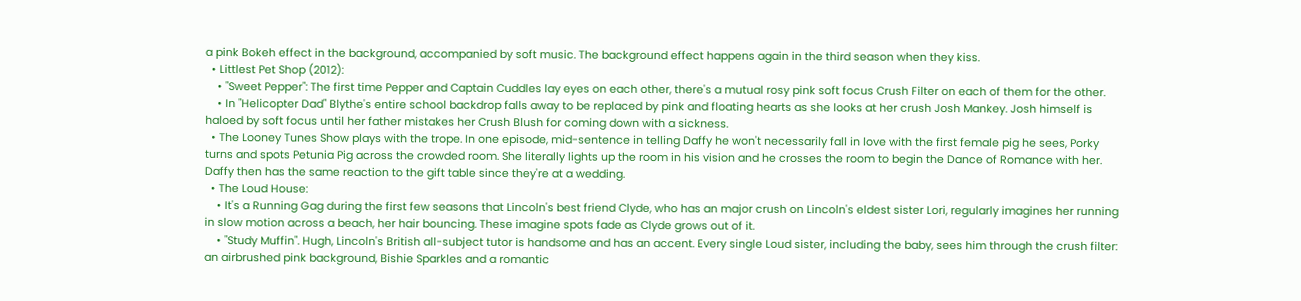a pink Bokeh effect in the background, accompanied by soft music. The background effect happens again in the third season when they kiss.
  • Littlest Pet Shop (2012):
    • "Sweet Pepper": The first time Pepper and Captain Cuddles lay eyes on each other, there's a mutual rosy pink soft focus Crush Filter on each of them for the other.
    • In "Helicopter Dad" Blythe's entire school backdrop falls away to be replaced by pink and floating hearts as she looks at her crush Josh Mankey. Josh himself is haloed by soft focus until her father mistakes her Crush Blush for coming down with a sickness.
  • The Looney Tunes Show plays with the trope. In one episode, mid-sentence in telling Daffy he won't necessarily fall in love with the first female pig he sees, Porky turns and spots Petunia Pig across the crowded room. She literally lights up the room in his vision and he crosses the room to begin the Dance of Romance with her. Daffy then has the same reaction to the gift table since they're at a wedding.
  • The Loud House:
    • It's a Running Gag during the first few seasons that Lincoln's best friend Clyde, who has an major crush on Lincoln's eldest sister Lori, regularly imagines her running in slow motion across a beach, her hair bouncing. These imagine spots fade as Clyde grows out of it.
    • "Study Muffin". Hugh, Lincoln's British all-subject tutor is handsome and has an accent. Every single Loud sister, including the baby, sees him through the crush filter: an airbrushed pink background, Bishie Sparkles and a romantic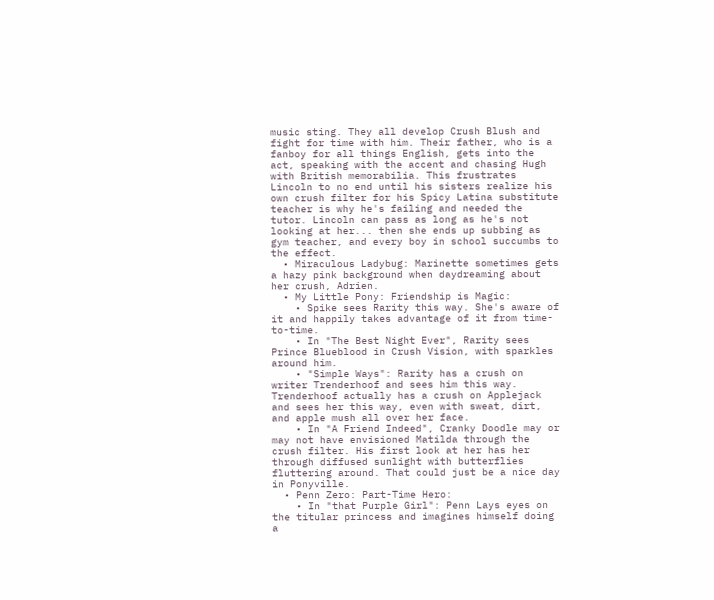music sting. They all develop Crush Blush and fight for time with him. Their father, who is a fanboy for all things English, gets into the act, speaking with the accent and chasing Hugh with British memorabilia. This frustrates Lincoln to no end until his sisters realize his own crush filter for his Spicy Latina substitute teacher is why he's failing and needed the tutor. Lincoln can pass as long as he's not looking at her... then she ends up subbing as gym teacher, and every boy in school succumbs to the effect.
  • Miraculous Ladybug: Marinette sometimes gets a hazy pink background when daydreaming about her crush, Adrien.
  • My Little Pony: Friendship is Magic:
    • Spike sees Rarity this way. She's aware of it and happily takes advantage of it from time-to-time.
    • In "The Best Night Ever", Rarity sees Prince Blueblood in Crush Vision, with sparkles around him.
    • "Simple Ways": Rarity has a crush on writer Trenderhoof and sees him this way. Trenderhoof actually has a crush on Applejack and sees her this way, even with sweat, dirt, and apple mush all over her face.
    • In "A Friend Indeed", Cranky Doodle may or may not have envisioned Matilda through the crush filter. His first look at her has her through diffused sunlight with butterflies fluttering around. That could just be a nice day in Ponyville.
  • Penn Zero: Part-Time Hero:
    • In "that Purple Girl": Penn Lays eyes on the titular princess and imagines himself doing a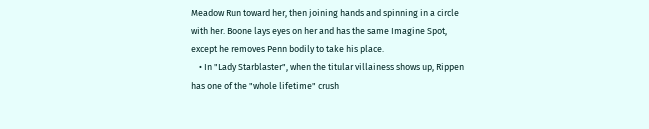Meadow Run toward her, then joining hands and spinning in a circle with her. Boone lays eyes on her and has the same Imagine Spot, except he removes Penn bodily to take his place.
    • In "Lady Starblaster", when the titular villainess shows up, Rippen has one of the "whole lifetime" crush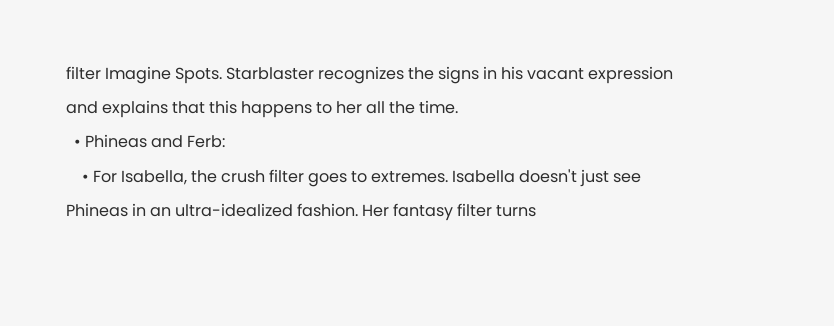filter Imagine Spots. Starblaster recognizes the signs in his vacant expression and explains that this happens to her all the time.
  • Phineas and Ferb:
    • For Isabella, the crush filter goes to extremes. Isabella doesn't just see Phineas in an ultra-idealized fashion. Her fantasy filter turns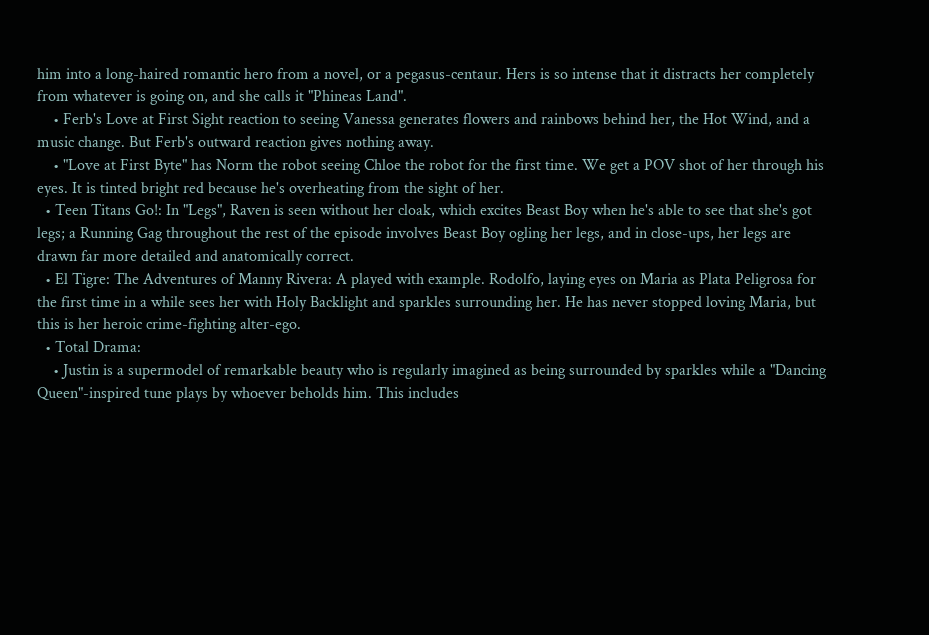him into a long-haired romantic hero from a novel, or a pegasus-centaur. Hers is so intense that it distracts her completely from whatever is going on, and she calls it "Phineas Land".
    • Ferb's Love at First Sight reaction to seeing Vanessa generates flowers and rainbows behind her, the Hot Wind, and a music change. But Ferb's outward reaction gives nothing away.
    • "Love at First Byte" has Norm the robot seeing Chloe the robot for the first time. We get a POV shot of her through his eyes. It is tinted bright red because he's overheating from the sight of her.
  • Teen Titans Go!: In "Legs", Raven is seen without her cloak, which excites Beast Boy when he's able to see that she's got legs; a Running Gag throughout the rest of the episode involves Beast Boy ogling her legs, and in close-ups, her legs are drawn far more detailed and anatomically correct.
  • El Tigre: The Adventures of Manny Rivera: A played with example. Rodolfo, laying eyes on Maria as Plata Peligrosa for the first time in a while sees her with Holy Backlight and sparkles surrounding her. He has never stopped loving Maria, but this is her heroic crime-fighting alter-ego.
  • Total Drama:
    • Justin is a supermodel of remarkable beauty who is regularly imagined as being surrounded by sparkles while a "Dancing Queen"-inspired tune plays by whoever beholds him. This includes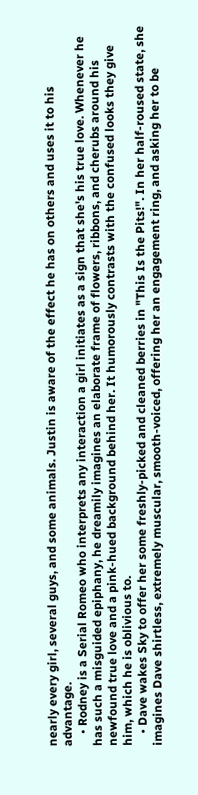nearly every girl, several guys, and some animals. Justin is aware of the effect he has on others and uses it to his advantage.
    • Rodney is a Serial Romeo who interprets any interaction a girl initiates as a sign that she's his true love. Whenever he has such a misguided epiphany, he dreamily imagines an elaborate frame of flowers, ribbons, and cherubs around his newfound true love and a pink-hued background behind her. It humorously contrasts with the confused looks they give him, which he is oblivious to.
    • Dave wakes Sky to offer her some freshly-picked and cleaned berries in "This Is the Pits!". In her half-roused state, she imagines Dave shirtless, extremely muscular, smooth-voiced, offering her an engagement ring, and asking her to be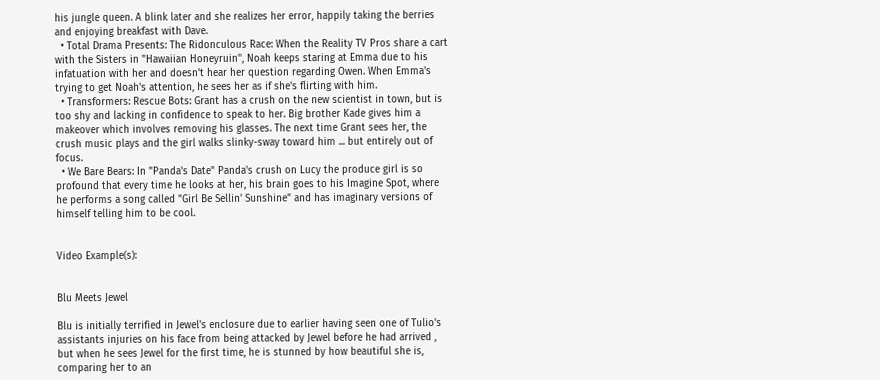his jungle queen. A blink later and she realizes her error, happily taking the berries and enjoying breakfast with Dave.
  • Total Drama Presents: The Ridonculous Race: When the Reality TV Pros share a cart with the Sisters in "Hawaiian Honeyruin'', Noah keeps staring at Emma due to his infatuation with her and doesn't hear her question regarding Owen. When Emma's trying to get Noah's attention, he sees her as if she's flirting with him.
  • Transformers: Rescue Bots: Grant has a crush on the new scientist in town, but is too shy and lacking in confidence to speak to her. Big brother Kade gives him a makeover which involves removing his glasses. The next time Grant sees her, the crush music plays and the girl walks slinky-sway toward him ... but entirely out of focus.
  • We Bare Bears: In "Panda's Date" Panda's crush on Lucy the produce girl is so profound that every time he looks at her, his brain goes to his Imagine Spot, where he performs a song called "Girl Be Sellin' Sunshine" and has imaginary versions of himself telling him to be cool.


Video Example(s):


Blu Meets Jewel

Blu is initially terrified in Jewel's enclosure due to earlier having seen one of Tulio's assistants injuries on his face from being attacked by Jewel before he had arrived , but when he sees Jewel for the first time, he is stunned by how beautiful she is, comparing her to an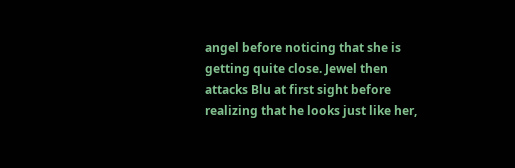angel before noticing that she is getting quite close. Jewel then attacks Blu at first sight before realizing that he looks just like her,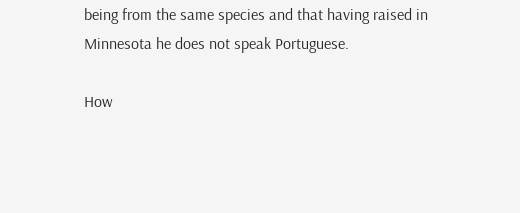being from the same species and that having raised in Minnesota he does not speak Portuguese.

How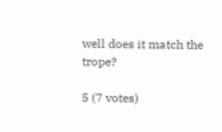well does it match the trope?

5 (7 votes)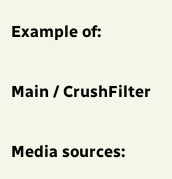Example of:

Main / CrushFilter

Media sources: